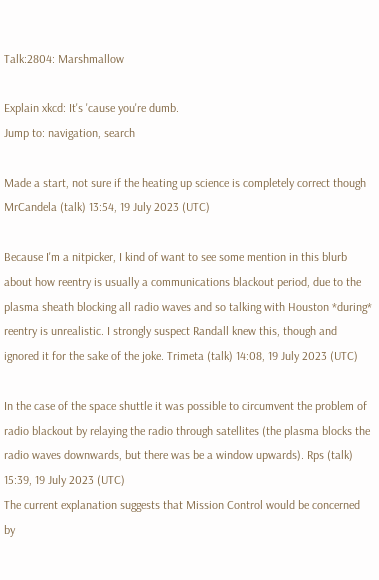Talk:2804: Marshmallow

Explain xkcd: It's 'cause you're dumb.
Jump to: navigation, search

Made a start, not sure if the heating up science is completely correct though MrCandela (talk) 13:54, 19 July 2023 (UTC)

Because I'm a nitpicker, I kind of want to see some mention in this blurb about how reentry is usually a communications blackout period, due to the plasma sheath blocking all radio waves and so talking with Houston *during* reentry is unrealistic. I strongly suspect Randall knew this, though and ignored it for the sake of the joke. Trimeta (talk) 14:08, 19 July 2023 (UTC)

In the case of the space shuttle it was possible to circumvent the problem of radio blackout by relaying the radio through satellites (the plasma blocks the radio waves downwards, but there was be a window upwards). Rps (talk) 15:39, 19 July 2023 (UTC)
The current explanation suggests that Mission Control would be concerned by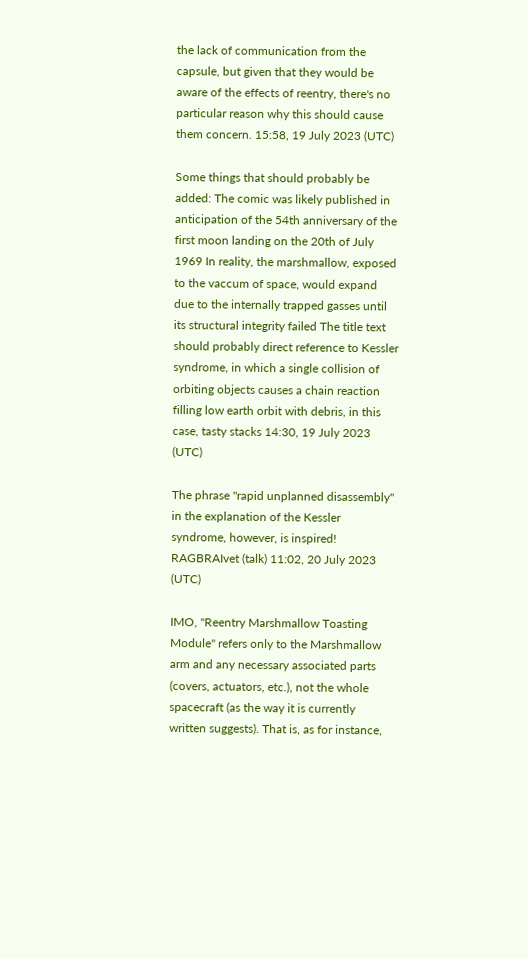the lack of communication from the capsule, but given that they would be aware of the effects of reentry, there's no particular reason why this should cause them concern. 15:58, 19 July 2023 (UTC)

Some things that should probably be added: The comic was likely published in anticipation of the 54th anniversary of the first moon landing on the 20th of July 1969 In reality, the marshmallow, exposed to the vaccum of space, would expand due to the internally trapped gasses until its structural integrity failed The title text should probably direct reference to Kessler syndrome, in which a single collision of orbiting objects causes a chain reaction filling low earth orbit with debris, in this case, tasty stacks 14:30, 19 July 2023 (UTC)

The phrase "rapid unplanned disassembly" in the explanation of the Kessler syndrome, however, is inspired! RAGBRAIvet (talk) 11:02, 20 July 2023 (UTC)

IMO, "Reentry Marshmallow Toasting Module" refers only to the Marshmallow arm and any necessary associated parts (covers, actuators, etc.), not the whole spacecraft (as the way it is currently written suggests). That is, as for instance,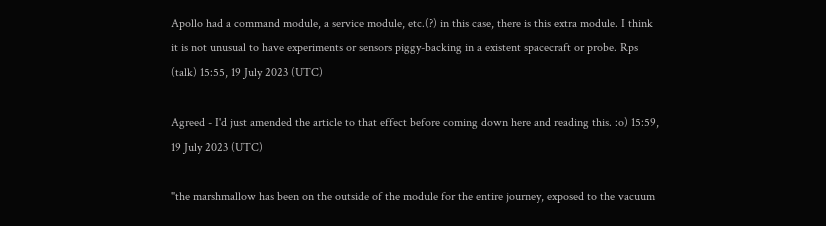Apollo had a command module, a service module, etc.(?) in this case, there is this extra module. I think it is not unusual to have experiments or sensors piggy-backing in a existent spacecraft or probe. Rps (talk) 15:55, 19 July 2023 (UTC)

Agreed - I'd just amended the article to that effect before coming down here and reading this. :o) 15:59, 19 July 2023 (UTC)

"the marshmallow has been on the outside of the module for the entire journey, exposed to the vacuum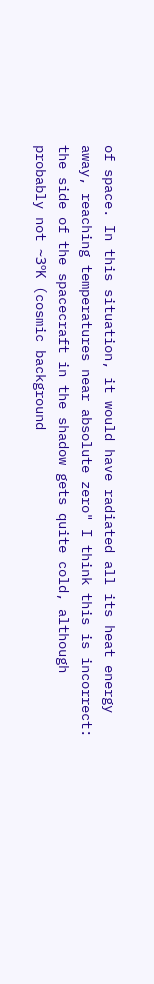of space. In this situation, it would have radiated all its heat energy away, reaching temperatures near absolute zero" I think this is incorrect: the side of the spacecraft in the shadow gets quite cold, although probably not ~3ºK (cosmic background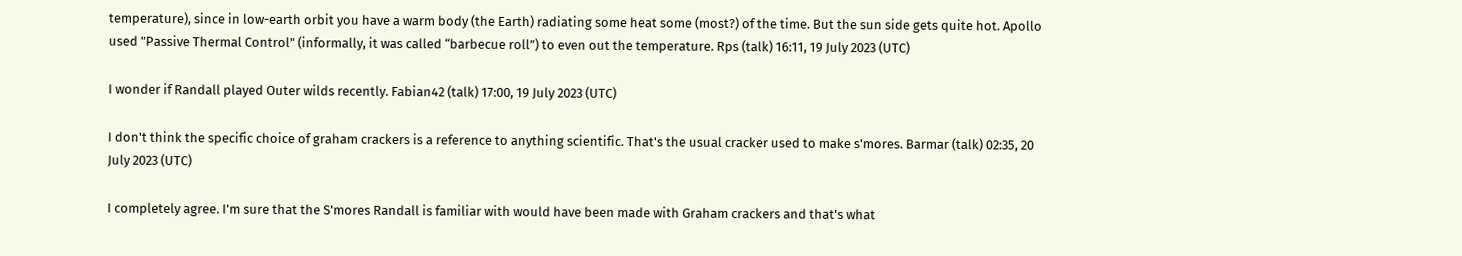temperature), since in low-earth orbit you have a warm body (the Earth) radiating some heat some (most?) of the time. But the sun side gets quite hot. Apollo used "Passive Thermal Control" (informally, it was called “barbecue roll”) to even out the temperature. Rps (talk) 16:11, 19 July 2023 (UTC)

I wonder if Randall played Outer wilds recently. Fabian42 (talk) 17:00, 19 July 2023 (UTC)

I don't think the specific choice of graham crackers is a reference to anything scientific. That's the usual cracker used to make s'mores. Barmar (talk) 02:35, 20 July 2023 (UTC)

I completely agree. I'm sure that the S'mores Randall is familiar with would have been made with Graham crackers and that's what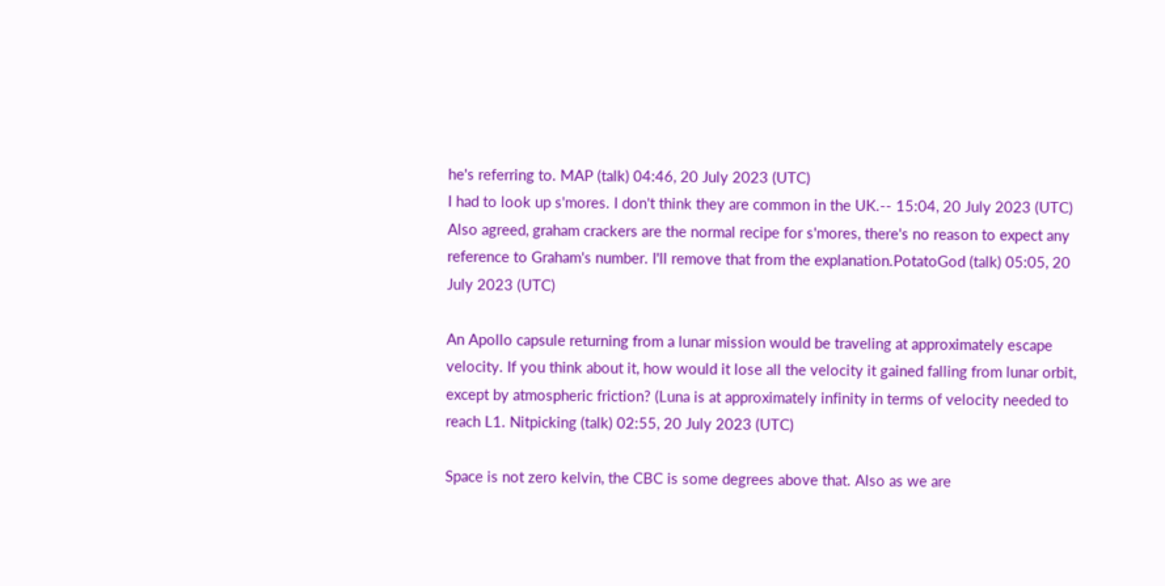he's referring to. MAP (talk) 04:46, 20 July 2023 (UTC)
I had to look up s'mores. I don't think they are common in the UK.-- 15:04, 20 July 2023 (UTC)
Also agreed, graham crackers are the normal recipe for s'mores, there's no reason to expect any reference to Graham's number. I'll remove that from the explanation.PotatoGod (talk) 05:05, 20 July 2023 (UTC)

An Apollo capsule returning from a lunar mission would be traveling at approximately escape velocity. If you think about it, how would it lose all the velocity it gained falling from lunar orbit, except by atmospheric friction? (Luna is at approximately infinity in terms of velocity needed to reach L1. Nitpicking (talk) 02:55, 20 July 2023 (UTC)

Space is not zero kelvin, the CBC is some degrees above that. Also as we are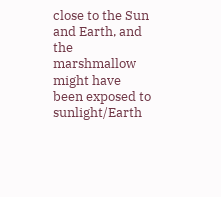close to the Sun and Earth, and the marshmallow might have been exposed to sunlight/Earth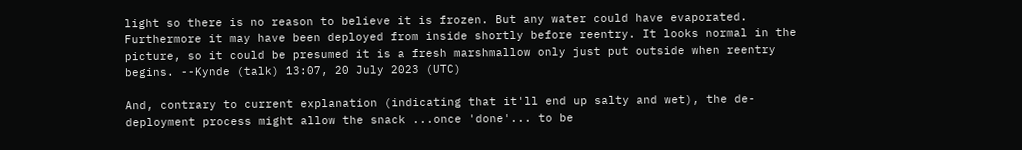light so there is no reason to believe it is frozen. But any water could have evaporated. Furthermore it may have been deployed from inside shortly before reentry. It looks normal in the picture, so it could be presumed it is a fresh marshmallow only just put outside when reentry begins. --Kynde (talk) 13:07, 20 July 2023 (UTC)

And, contrary to current explanation (indicating that it'll end up salty and wet), the de-deployment process might allow the snack ...once 'done'... to be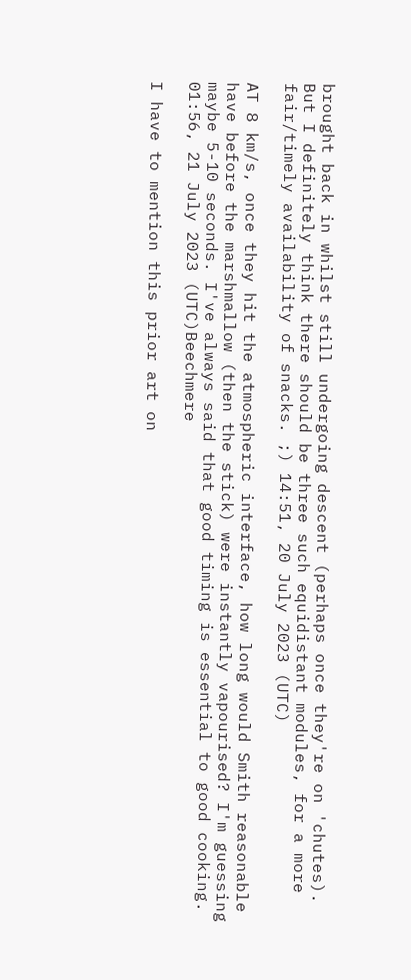brought back in whilst still undergoing descent (perhaps once they're on 'chutes). But I definitely think there should be three such equidistant modules, for a more fair/timely availability of snacks. ;) 14:51, 20 July 2023 (UTC)

AT 8 km/s, once they hit the atmospheric interface, how long would Smith reasonable have before the marshmallow (then the stick) were instantly vapourised? I'm guessing maybe 5-10 seconds. I've always said that good timing is essential to good cooking. 01:56, 21 July 2023 (UTC)Beechmere

I have to mention this prior art on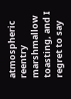atmospheric reentry marshmallow toasting, and I regret to say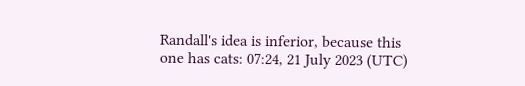Randall's idea is inferior, because this one has cats: 07:24, 21 July 2023 (UTC)